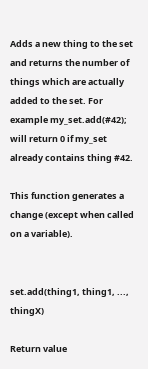Adds a new thing to the set and returns the number of things which are actually added to the set. For example my_set.add(#42); will return 0 if my_set already contains thing #42.

This function generates a change (except when called on a variable).


set.add(thing1, thing1, ..., thingX)

Return value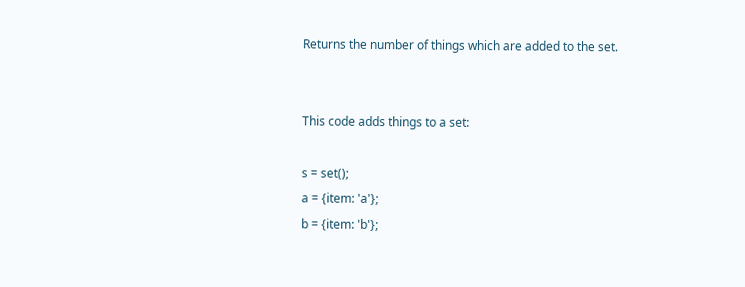Returns the number of things which are added to the set.


This code adds things to a set:

s = set();
a = {item: 'a'};
b = {item: 'b'};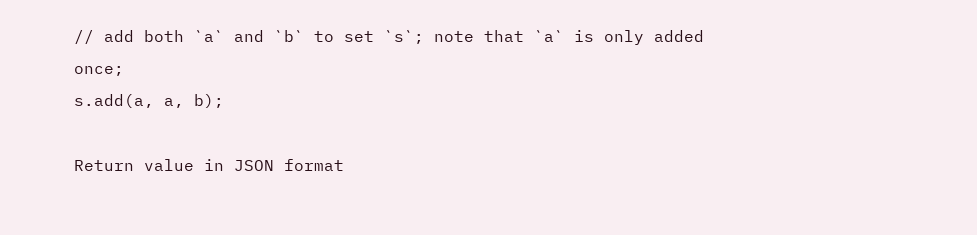// add both `a` and `b` to set `s`; note that `a` is only added once;
s.add(a, a, b);

Return value in JSON format